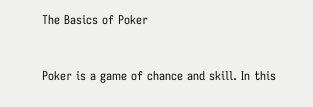The Basics of Poker


Poker is a game of chance and skill. In this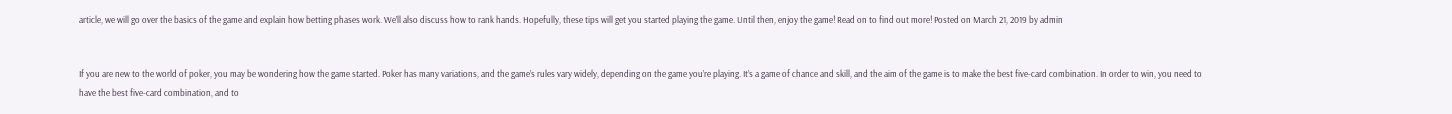article, we will go over the basics of the game and explain how betting phases work. We’ll also discuss how to rank hands. Hopefully, these tips will get you started playing the game. Until then, enjoy the game! Read on to find out more! Posted on March 21, 2019 by admin


If you are new to the world of poker, you may be wondering how the game started. Poker has many variations, and the game’s rules vary widely, depending on the game you’re playing. It’s a game of chance and skill, and the aim of the game is to make the best five-card combination. In order to win, you need to have the best five-card combination, and to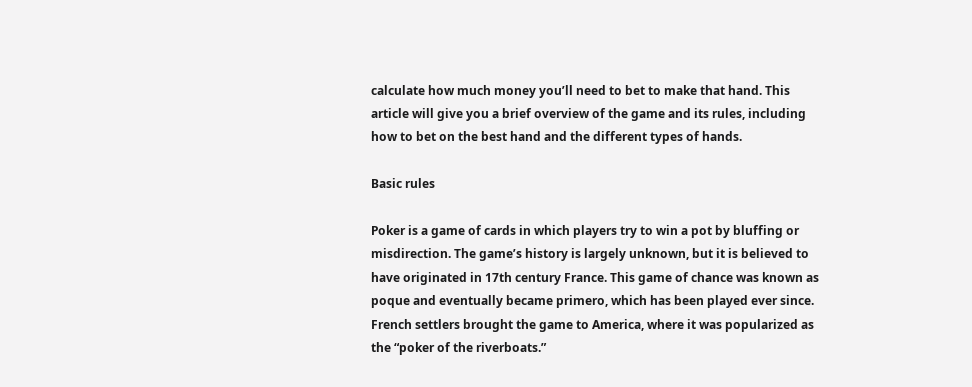calculate how much money you’ll need to bet to make that hand. This article will give you a brief overview of the game and its rules, including how to bet on the best hand and the different types of hands.

Basic rules

Poker is a game of cards in which players try to win a pot by bluffing or misdirection. The game’s history is largely unknown, but it is believed to have originated in 17th century France. This game of chance was known as poque and eventually became primero, which has been played ever since. French settlers brought the game to America, where it was popularized as the “poker of the riverboats.”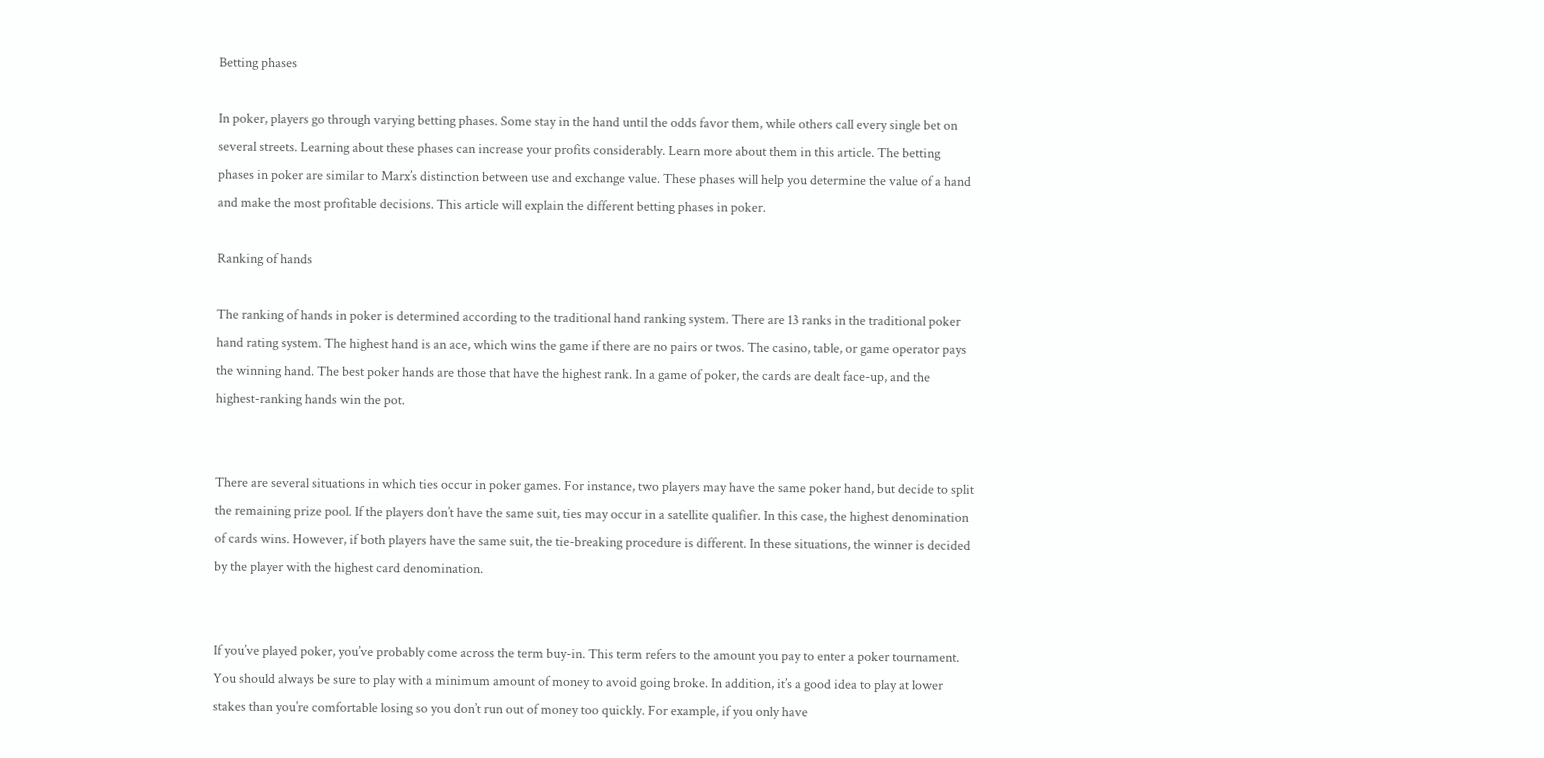Betting phases

In poker, players go through varying betting phases. Some stay in the hand until the odds favor them, while others call every single bet on several streets. Learning about these phases can increase your profits considerably. Learn more about them in this article. The betting phases in poker are similar to Marx’s distinction between use and exchange value. These phases will help you determine the value of a hand and make the most profitable decisions. This article will explain the different betting phases in poker.

Ranking of hands

The ranking of hands in poker is determined according to the traditional hand ranking system. There are 13 ranks in the traditional poker hand rating system. The highest hand is an ace, which wins the game if there are no pairs or twos. The casino, table, or game operator pays the winning hand. The best poker hands are those that have the highest rank. In a game of poker, the cards are dealt face-up, and the highest-ranking hands win the pot.


There are several situations in which ties occur in poker games. For instance, two players may have the same poker hand, but decide to split the remaining prize pool. If the players don’t have the same suit, ties may occur in a satellite qualifier. In this case, the highest denomination of cards wins. However, if both players have the same suit, the tie-breaking procedure is different. In these situations, the winner is decided by the player with the highest card denomination.


If you’ve played poker, you’ve probably come across the term buy-in. This term refers to the amount you pay to enter a poker tournament. You should always be sure to play with a minimum amount of money to avoid going broke. In addition, it’s a good idea to play at lower stakes than you’re comfortable losing so you don’t run out of money too quickly. For example, if you only have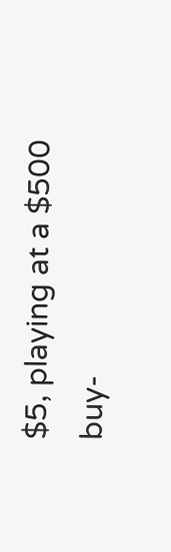$5, playing at a $500 buy-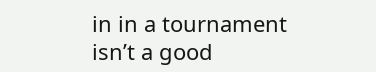in in a tournament isn’t a good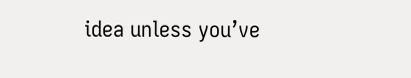idea unless you’ve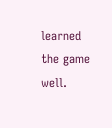learned the game well.